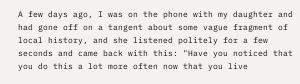A few days ago, I was on the phone with my daughter and had gone off on a tangent about some vague fragment of local history, and she listened politely for a few seconds and came back with this: "Have you noticed that you do this a lot more often now that you live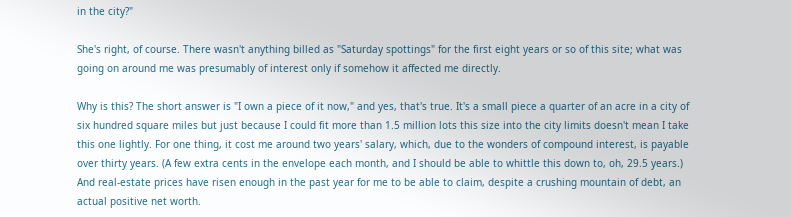in the city?"

She's right, of course. There wasn't anything billed as "Saturday spottings" for the first eight years or so of this site; what was going on around me was presumably of interest only if somehow it affected me directly.

Why is this? The short answer is "I own a piece of it now," and yes, that's true. It's a small piece a quarter of an acre in a city of six hundred square miles but just because I could fit more than 1.5 million lots this size into the city limits doesn't mean I take this one lightly. For one thing, it cost me around two years' salary, which, due to the wonders of compound interest, is payable over thirty years. (A few extra cents in the envelope each month, and I should be able to whittle this down to, oh, 29.5 years.) And real-estate prices have risen enough in the past year for me to be able to claim, despite a crushing mountain of debt, an actual positive net worth.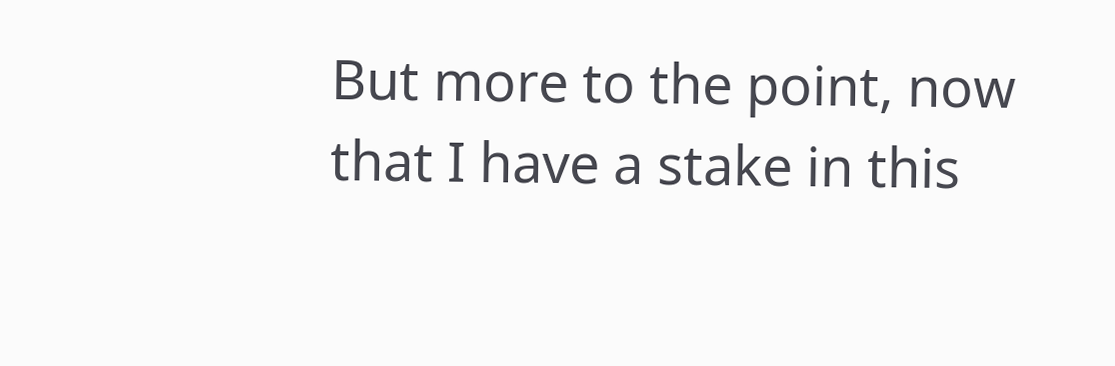But more to the point, now that I have a stake in this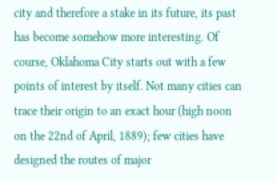city and therefore a stake in its future, its past has become somehow more interesting. Of course, Oklahoma City starts out with a few points of interest by itself. Not many cities can trace their origin to an exact hour (high noon on the 22nd of April, 1889); few cities have designed the routes of major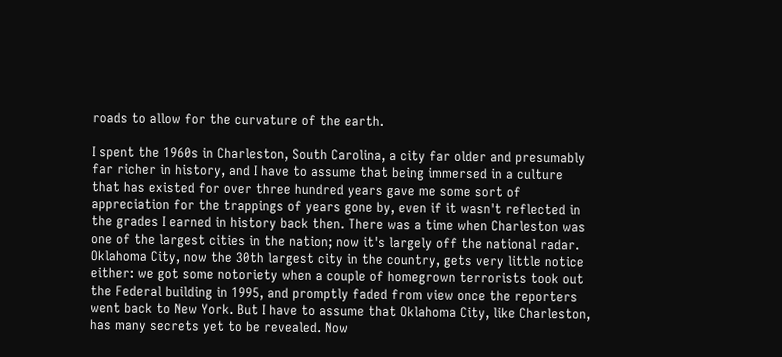roads to allow for the curvature of the earth.

I spent the 1960s in Charleston, South Carolina, a city far older and presumably far richer in history, and I have to assume that being immersed in a culture that has existed for over three hundred years gave me some sort of appreciation for the trappings of years gone by, even if it wasn't reflected in the grades I earned in history back then. There was a time when Charleston was one of the largest cities in the nation; now it's largely off the national radar. Oklahoma City, now the 30th largest city in the country, gets very little notice either: we got some notoriety when a couple of homegrown terrorists took out the Federal building in 1995, and promptly faded from view once the reporters went back to New York. But I have to assume that Oklahoma City, like Charleston, has many secrets yet to be revealed. Now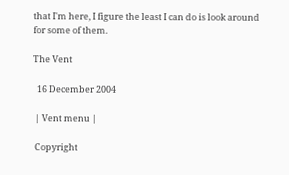that I'm here, I figure the least I can do is look around for some of them.

The Vent

  16 December 2004

 | Vent menu |

 Copyright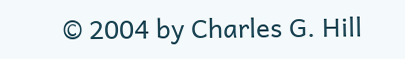© 2004 by Charles G. Hill